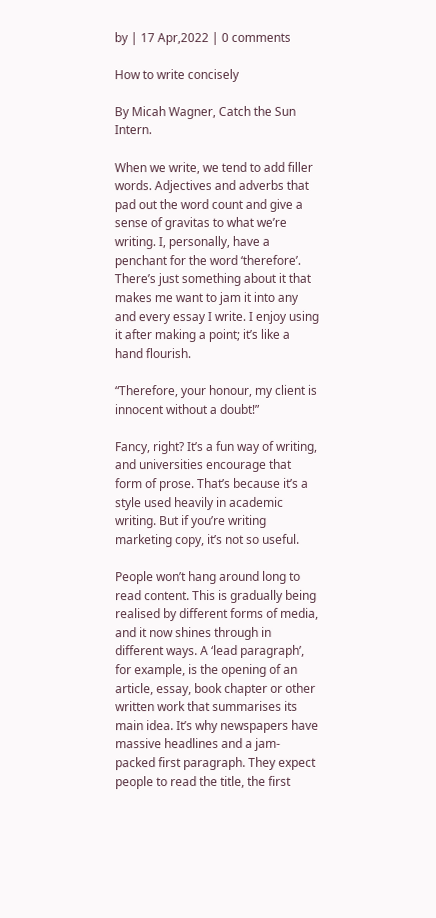by | 17 Apr,2022 | 0 comments

How to write concisely

By Micah Wagner, Catch the Sun Intern.

When we write, we tend to add filler words. Adjectives and adverbs that pad out the word count and give a sense of gravitas to what we’re writing. I, personally, have a penchant for the word ‘therefore’. There’s just something about it that makes me want to jam it into any and every essay I write. I enjoy using it after making a point; it’s like a hand flourish.

“Therefore, your honour, my client is innocent without a doubt!”

Fancy, right? It’s a fun way of writing, and universities encourage that form of prose. That’s because it’s a style used heavily in academic writing. But if you’re writing marketing copy, it’s not so useful.

People won’t hang around long to read content. This is gradually being realised by different forms of media, and it now shines through in different ways. A ‘lead paragraph’, for example, is the opening of an article, essay, book chapter or other written work that summarises its main idea. It’s why newspapers have massive headlines and a jam-packed first paragraph. They expect people to read the title, the first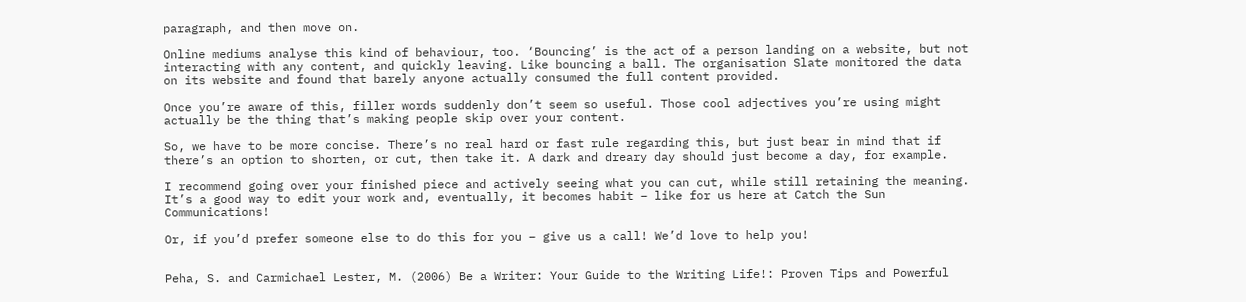paragraph, and then move on.

Online mediums analyse this kind of behaviour, too. ‘Bouncing’ is the act of a person landing on a website, but not interacting with any content, and quickly leaving. Like bouncing a ball. The organisation Slate monitored the data on its website and found that barely anyone actually consumed the full content provided.

Once you’re aware of this, filler words suddenly don’t seem so useful. Those cool adjectives you’re using might actually be the thing that’s making people skip over your content.

So, we have to be more concise. There’s no real hard or fast rule regarding this, but just bear in mind that if there’s an option to shorten, or cut, then take it. A dark and dreary day should just become a day, for example.

I recommend going over your finished piece and actively seeing what you can cut, while still retaining the meaning. It’s a good way to edit your work and, eventually, it becomes habit – like for us here at Catch the Sun Communications!

Or, if you’d prefer someone else to do this for you – give us a call! We’d love to help you!


Peha, S. and Carmichael Lester, M. (2006) Be a Writer: Your Guide to the Writing Life!: Proven Tips and Powerful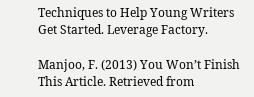Techniques to Help Young Writers Get Started. Leverage Factory.

Manjoo, F. (2013) You Won’t Finish This Article. Retrieved from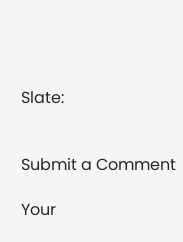Slate:


Submit a Comment

Your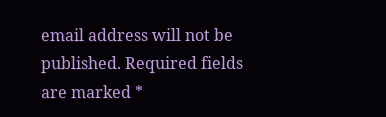email address will not be published. Required fields are marked *